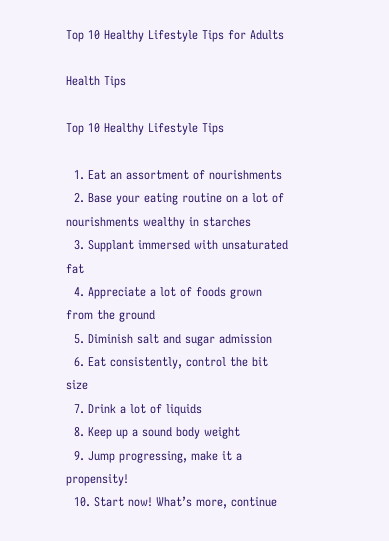Top 10 Healthy Lifestyle Tips for Adults

Health Tips

Top 10 Healthy Lifestyle Tips

  1. Eat an assortment of nourishments
  2. Base your eating routine on a lot of nourishments wealthy in starches
  3. Supplant immersed with unsaturated fat
  4. Appreciate a lot of foods grown from the ground
  5. Diminish salt and sugar admission
  6. Eat consistently, control the bit size
  7. Drink a lot of liquids
  8. Keep up a sound body weight
  9. Jump progressing, make it a propensity!
  10. Start now! What’s more, continue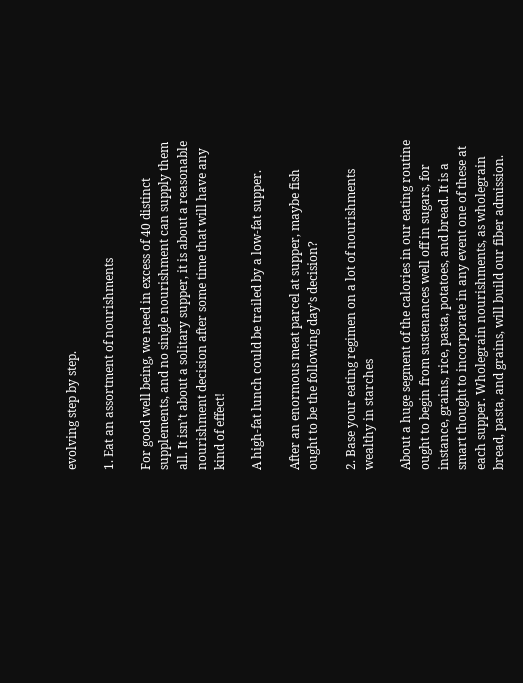evolving step by step.

1. Eat an assortment of nourishments

For good well being, we need in excess of 40 distinct supplements, and no single nourishment can supply them all. It isn’t about a solitary supper, it is about a reasonable nourishment decision after some time that will have any kind of effect!

A high-fat lunch could be trailed by a low-fat supper.

After an enormous meat parcel at supper, maybe fish ought to be the following day’s decision?

2. Base your eating regimen on a lot of nourishments wealthy in starches

About a huge segment of the calories in our eating routine ought to begin from sustenances well off in sugars, for instance, grains, rice, pasta, potatoes, and bread. It is a smart thought to incorporate in any event one of these at each supper. Wholegrain nourishments, as wholegrain bread, pasta, and grains, will build our fiber admission.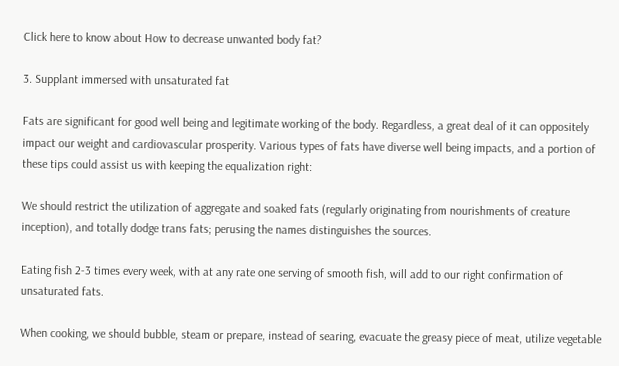Click here to know about How to decrease unwanted body fat?

3. Supplant immersed with unsaturated fat

Fats are significant for good well being and legitimate working of the body. Regardless, a great deal of it can oppositely impact our weight and cardiovascular prosperity. Various types of fats have diverse well being impacts, and a portion of these tips could assist us with keeping the equalization right:

We should restrict the utilization of aggregate and soaked fats (regularly originating from nourishments of creature inception), and totally dodge trans fats; perusing the names distinguishes the sources.

Eating fish 2-3 times every week, with at any rate one serving of smooth fish, will add to our right confirmation of unsaturated fats.

When cooking, we should bubble, steam or prepare, instead of searing, evacuate the greasy piece of meat, utilize vegetable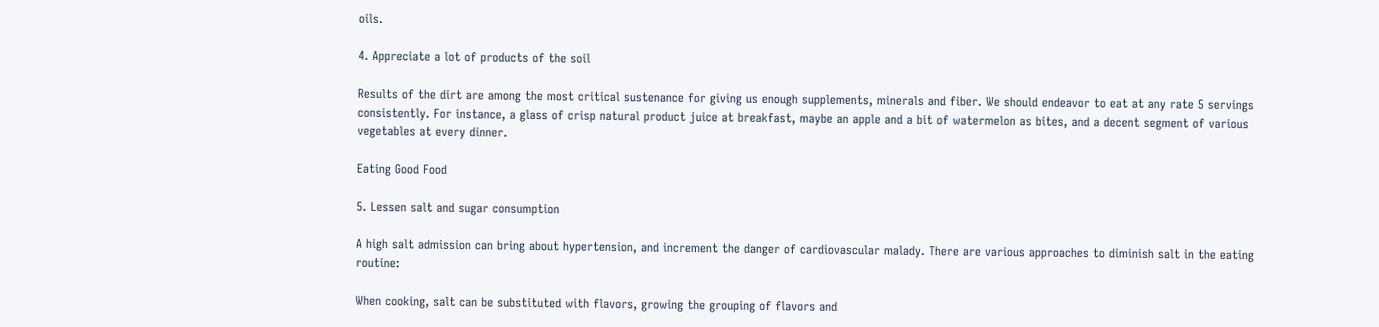oils.

4. Appreciate a lot of products of the soil

Results of the dirt are among the most critical sustenance for giving us enough supplements, minerals and fiber. We should endeavor to eat at any rate 5 servings consistently. For instance, a glass of crisp natural product juice at breakfast, maybe an apple and a bit of watermelon as bites, and a decent segment of various vegetables at every dinner.

Eating Good Food

5. Lessen salt and sugar consumption

A high salt admission can bring about hypertension, and increment the danger of cardiovascular malady. There are various approaches to diminish salt in the eating routine:

When cooking, salt can be substituted with flavors, growing the grouping of flavors and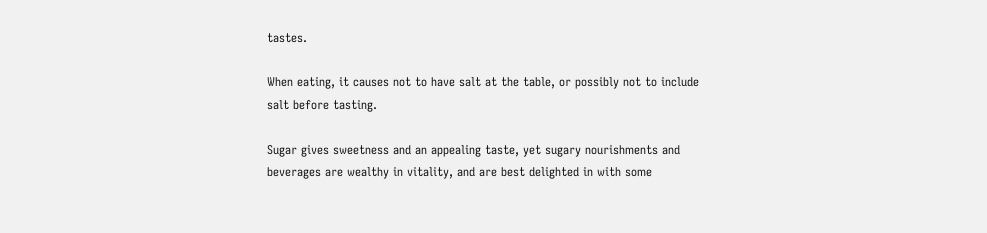tastes.

When eating, it causes not to have salt at the table, or possibly not to include salt before tasting.

Sugar gives sweetness and an appealing taste, yet sugary nourishments and beverages are wealthy in vitality, and are best delighted in with some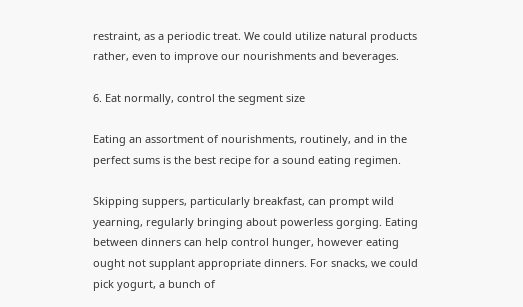restraint, as a periodic treat. We could utilize natural products rather, even to improve our nourishments and beverages.

6. Eat normally, control the segment size

Eating an assortment of nourishments, routinely, and in the perfect sums is the best recipe for a sound eating regimen.

Skipping suppers, particularly breakfast, can prompt wild yearning, regularly bringing about powerless gorging. Eating between dinners can help control hunger, however eating ought not supplant appropriate dinners. For snacks, we could pick yogurt, a bunch of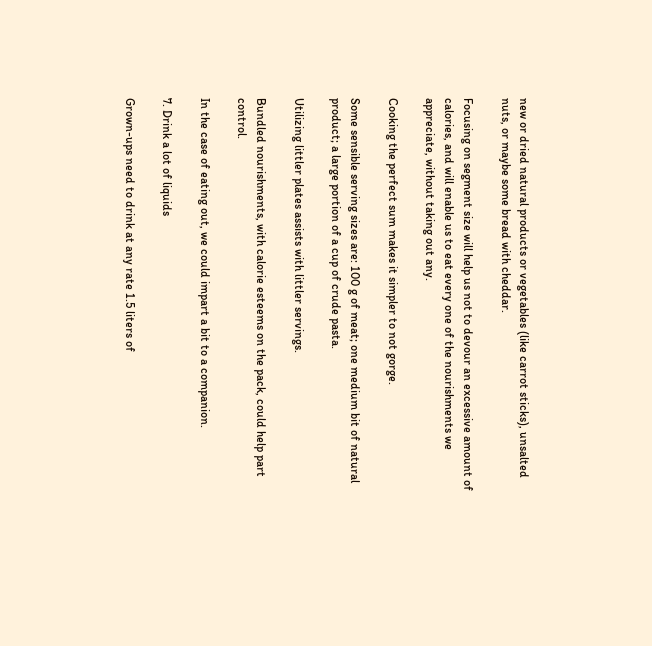new or dried natural products or vegetables (like carrot sticks), unsalted nuts, or maybe some bread with cheddar.

Focusing on segment size will help us not to devour an excessive amount of calories, and will enable us to eat every one of the nourishments we appreciate, without taking out any.

Cooking the perfect sum makes it simpler to not gorge.

Some sensible serving sizes are: 100 g of meat; one medium bit of natural product; a large portion of a cup of crude pasta.

Utilizing littler plates assists with littler servings.

Bundled nourishments, with calorie esteems on the pack, could help part control.

In the case of eating out, we could impart a bit to a companion.

7. Drink a lot of liquids

Grown-ups need to drink at any rate 1.5 liters of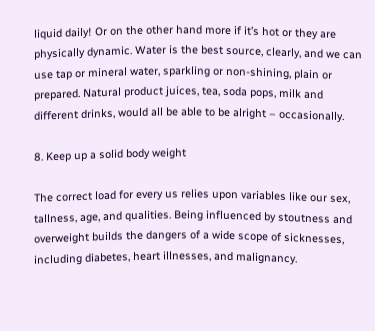liquid daily! Or on the other hand more if it’s hot or they are physically dynamic. Water is the best source, clearly, and we can use tap or mineral water, sparkling or non-shining, plain or prepared. Natural product juices, tea, soda pops, milk and different drinks, would all be able to be alright – occasionally.

8. Keep up a solid body weight

The correct load for every us relies upon variables like our sex, tallness, age, and qualities. Being influenced by stoutness and overweight builds the dangers of a wide scope of sicknesses, including diabetes, heart illnesses, and malignancy.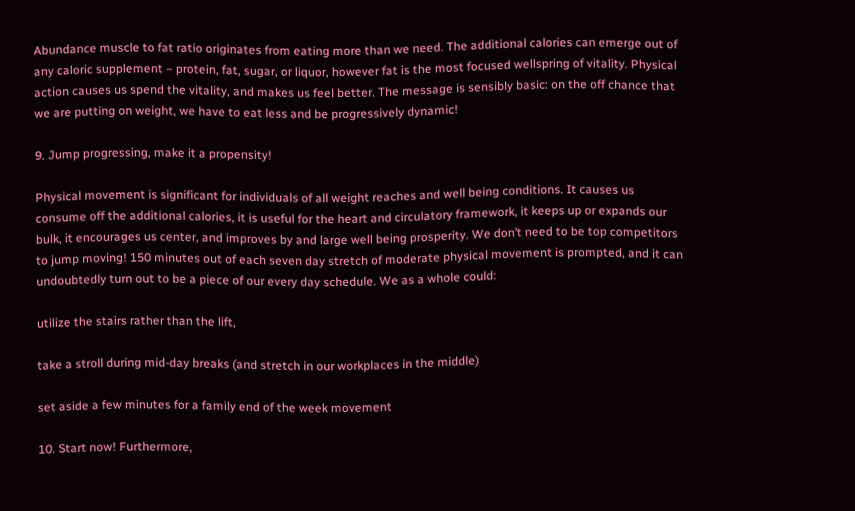Abundance muscle to fat ratio originates from eating more than we need. The additional calories can emerge out of any caloric supplement – protein, fat, sugar, or liquor, however fat is the most focused wellspring of vitality. Physical action causes us spend the vitality, and makes us feel better. The message is sensibly basic: on the off chance that we are putting on weight, we have to eat less and be progressively dynamic!

9. Jump progressing, make it a propensity!

Physical movement is significant for individuals of all weight reaches and well being conditions. It causes us consume off the additional calories, it is useful for the heart and circulatory framework, it keeps up or expands our bulk, it encourages us center, and improves by and large well being prosperity. We don’t need to be top competitors to jump moving! 150 minutes out of each seven day stretch of moderate physical movement is prompted, and it can undoubtedly turn out to be a piece of our every day schedule. We as a whole could:

utilize the stairs rather than the lift,

take a stroll during mid-day breaks (and stretch in our workplaces in the middle)

set aside a few minutes for a family end of the week movement

10. Start now! Furthermore,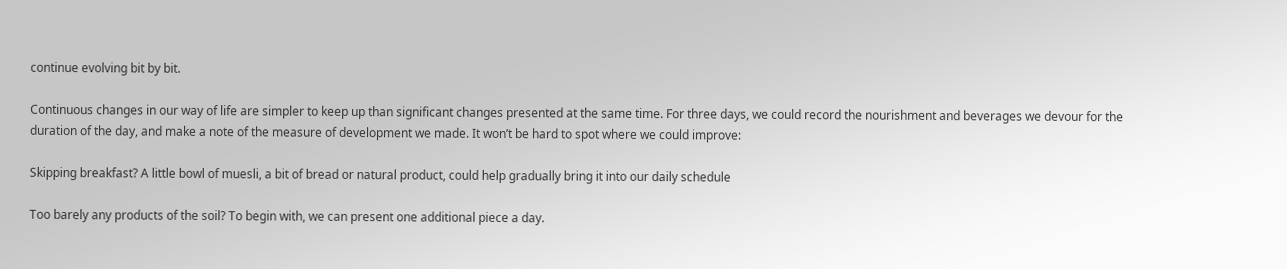continue evolving bit by bit.

Continuous changes in our way of life are simpler to keep up than significant changes presented at the same time. For three days, we could record the nourishment and beverages we devour for the duration of the day, and make a note of the measure of development we made. It won’t be hard to spot where we could improve:

Skipping breakfast? A little bowl of muesli, a bit of bread or natural product, could help gradually bring it into our daily schedule

Too barely any products of the soil? To begin with, we can present one additional piece a day.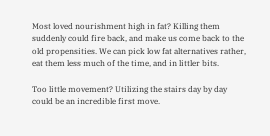Most loved nourishment high in fat? Killing them suddenly could fire back, and make us come back to the old propensities. We can pick low fat alternatives rather, eat them less much of the time, and in littler bits.

Too little movement? Utilizing the stairs day by day could be an incredible first move.